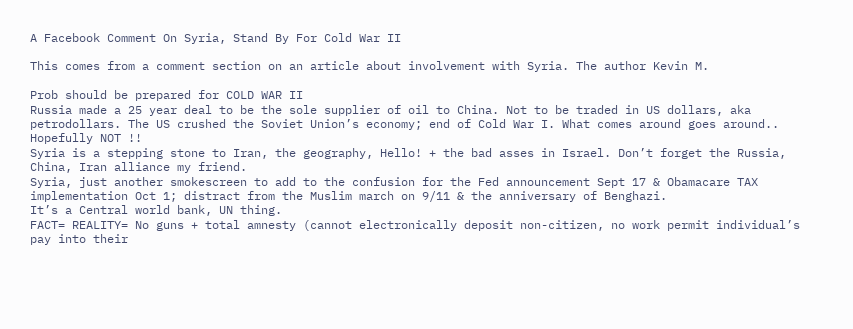A Facebook Comment On Syria, Stand By For Cold War II

This comes from a comment section on an article about involvement with Syria. The author Kevin M.

Prob should be prepared for COLD WAR II
Russia made a 25 year deal to be the sole supplier of oil to China. Not to be traded in US dollars, aka petrodollars. The US crushed the Soviet Union’s economy; end of Cold War I. What comes around goes around.. Hopefully NOT !!
Syria is a stepping stone to Iran, the geography, Hello! + the bad asses in Israel. Don’t forget the Russia, China, Iran alliance my friend.
Syria, just another smokescreen to add to the confusion for the Fed announcement Sept 17 & Obamacare TAX implementation Oct 1; distract from the Muslim march on 9/11 & the anniversary of Benghazi.
It’s a Central world bank, UN thing.
FACT= REALITY= No guns + total amnesty (cannot electronically deposit non-citizen, no work permit individual’s pay into their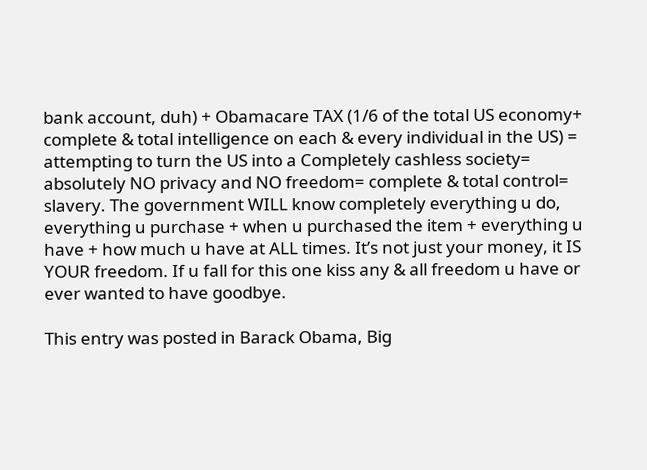bank account, duh) + Obamacare TAX (1/6 of the total US economy+ complete & total intelligence on each & every individual in the US) = attempting to turn the US into a Completely cashless society= absolutely NO privacy and NO freedom= complete & total control= slavery. The government WILL know completely everything u do, everything u purchase + when u purchased the item + everything u have + how much u have at ALL times. It’s not just your money, it IS YOUR freedom. If u fall for this one kiss any & all freedom u have or ever wanted to have goodbye.

This entry was posted in Barack Obama, Big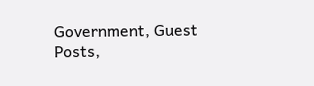Government, Guest Posts,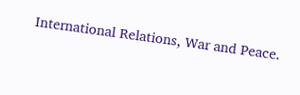International Relations, War and Peace.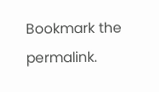Bookmark the permalink.